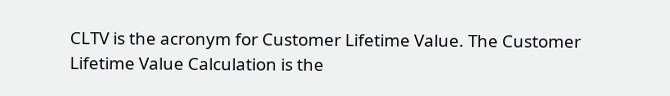CLTV is the acronym for Customer Lifetime Value. The Customer Lifetime Value Calculation is the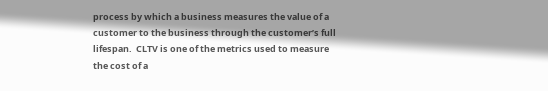process by which a business measures the value of a customer to the business through the customer’s full lifespan.  CLTV is one of the metrics used to measure the cost of a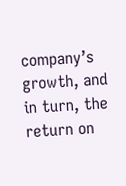company’s growth, and in turn, the return on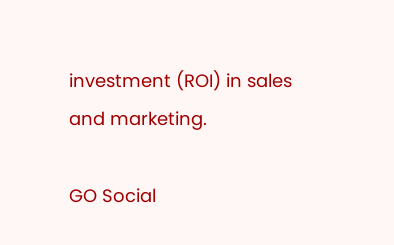investment (ROI) in sales and marketing.

GO Social